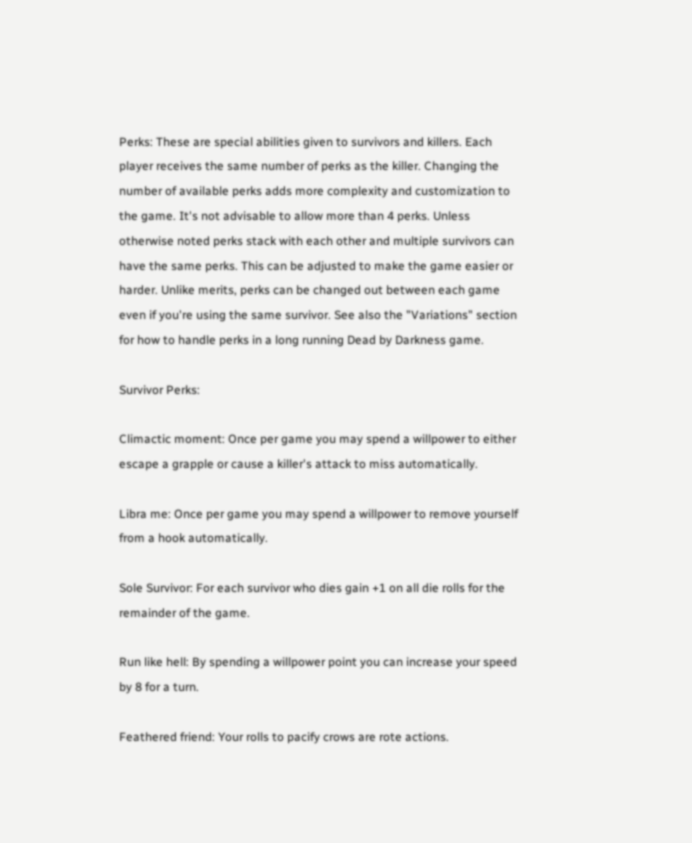Perks: These are special abilities given to survivors and killers. Each player receives the same number of perks as the killer. Changing the number of available perks adds more complexity and customization to the game. It's not advisable to allow more than 4 perks. Unless otherwise noted perks stack with each other and multiple survivors can have the same perks. This can be adjusted to make the game easier or harder. Unlike merits, perks can be changed out between each game even if you're using the same survivor. See also the "Variations" section for how to handle perks in a long running Dead by Darkness game.

Survivor Perks:

Climactic moment: Once per game you may spend a willpower to either escape a grapple or cause a killer's attack to miss automatically.

Libra me: Once per game you may spend a willpower to remove yourself from a hook automatically.

Sole Survivor: For each survivor who dies gain +1 on all die rolls for the remainder of the game.

Run like hell: By spending a willpower point you can increase your speed by 8 for a turn.

Feathered friend: Your rolls to pacify crows are rote actions.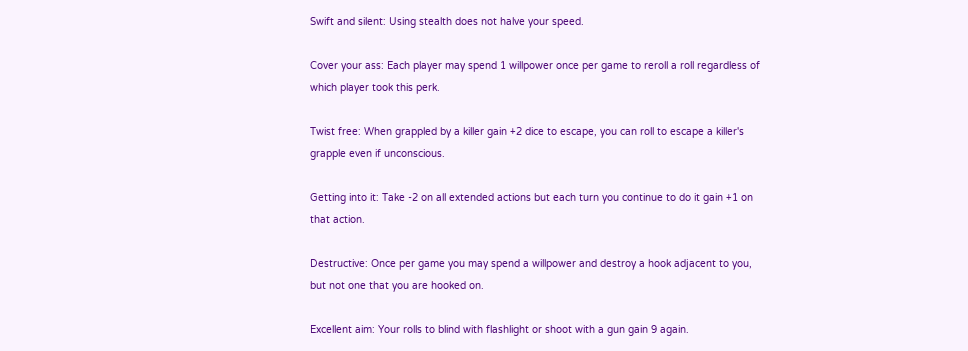Swift and silent: Using stealth does not halve your speed.

Cover your ass: Each player may spend 1 willpower once per game to reroll a roll regardless of which player took this perk.

Twist free: When grappled by a killer gain +2 dice to escape, you can roll to escape a killer's grapple even if unconscious.

Getting into it: Take -2 on all extended actions but each turn you continue to do it gain +1 on that action.

Destructive: Once per game you may spend a willpower and destroy a hook adjacent to you, but not one that you are hooked on.

Excellent aim: Your rolls to blind with flashlight or shoot with a gun gain 9 again.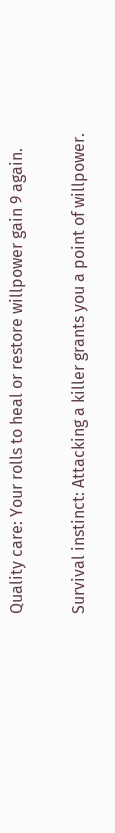Quality care: Your rolls to heal or restore willpower gain 9 again.

Survival instinct: Attacking a killer grants you a point of willpower.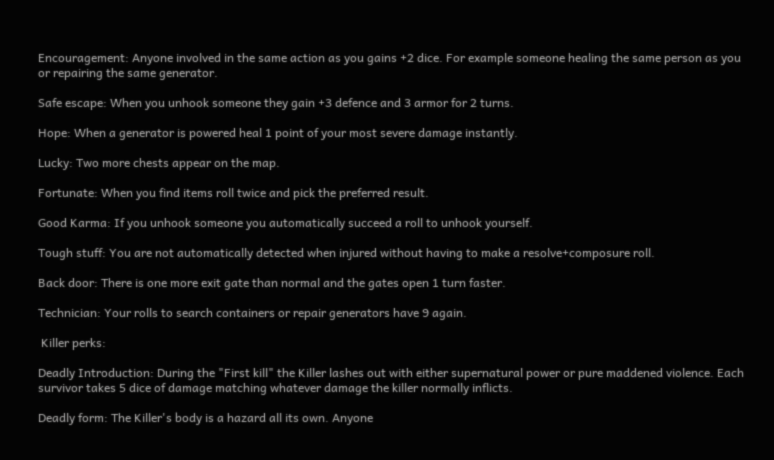Encouragement: Anyone involved in the same action as you gains +2 dice. For example someone healing the same person as you or repairing the same generator.

Safe escape: When you unhook someone they gain +3 defence and 3 armor for 2 turns.

Hope: When a generator is powered heal 1 point of your most severe damage instantly.

Lucky: Two more chests appear on the map.

Fortunate: When you find items roll twice and pick the preferred result.

Good Karma: If you unhook someone you automatically succeed a roll to unhook yourself.

Tough stuff: You are not automatically detected when injured without having to make a resolve+composure roll.

Back door: There is one more exit gate than normal and the gates open 1 turn faster.

Technician: Your rolls to search containers or repair generators have 9 again.

 Killer perks:

Deadly Introduction: During the "First kill" the Killer lashes out with either supernatural power or pure maddened violence. Each survivor takes 5 dice of damage matching whatever damage the killer normally inflicts.

Deadly form: The Killer's body is a hazard all its own. Anyone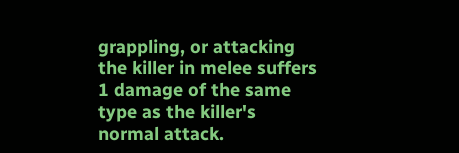grappling, or attacking the killer in melee suffers 1 damage of the same type as the killer's normal attack.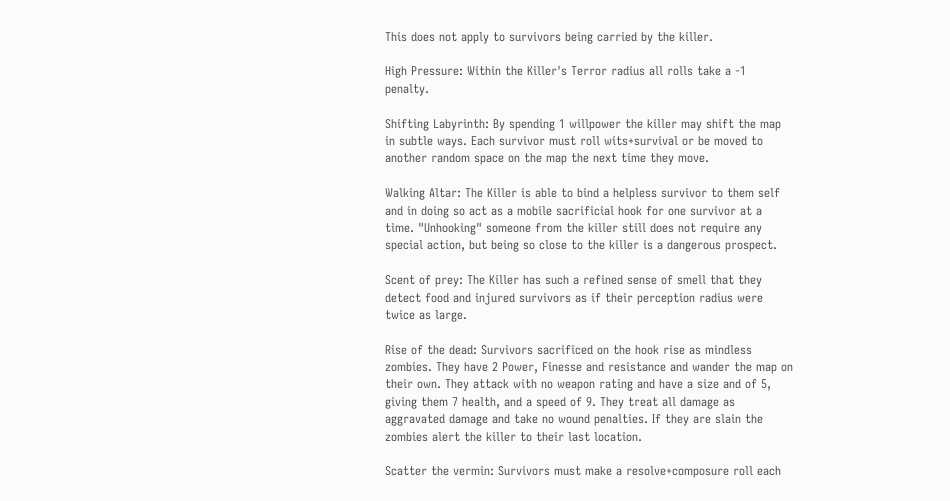This does not apply to survivors being carried by the killer.

High Pressure: Within the Killer's Terror radius all rolls take a -1 penalty.

Shifting Labyrinth: By spending 1 willpower the killer may shift the map in subtle ways. Each survivor must roll wits+survival or be moved to another random space on the map the next time they move.

Walking Altar: The Killer is able to bind a helpless survivor to them self and in doing so act as a mobile sacrificial hook for one survivor at a time. "Unhooking" someone from the killer still does not require any special action, but being so close to the killer is a dangerous prospect.

Scent of prey: The Killer has such a refined sense of smell that they detect food and injured survivors as if their perception radius were twice as large.

Rise of the dead: Survivors sacrificed on the hook rise as mindless zombies. They have 2 Power, Finesse and resistance and wander the map on their own. They attack with no weapon rating and have a size and of 5, giving them 7 health, and a speed of 9. They treat all damage as aggravated damage and take no wound penalties. If they are slain the zombies alert the killer to their last location.

Scatter the vermin: Survivors must make a resolve+composure roll each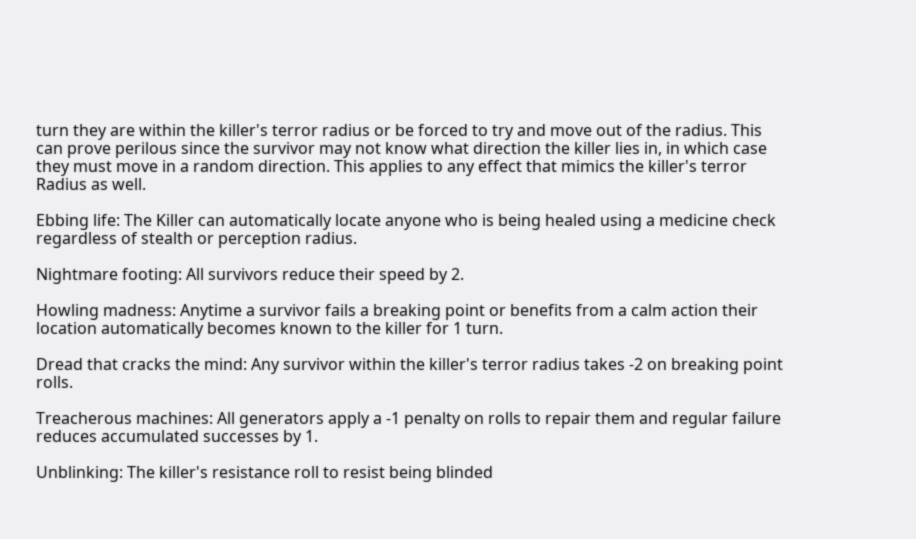turn they are within the killer's terror radius or be forced to try and move out of the radius. This can prove perilous since the survivor may not know what direction the killer lies in, in which case they must move in a random direction. This applies to any effect that mimics the killer's terror Radius as well.

Ebbing life: The Killer can automatically locate anyone who is being healed using a medicine check regardless of stealth or perception radius.

Nightmare footing: All survivors reduce their speed by 2.

Howling madness: Anytime a survivor fails a breaking point or benefits from a calm action their location automatically becomes known to the killer for 1 turn.

Dread that cracks the mind: Any survivor within the killer's terror radius takes -2 on breaking point rolls.

Treacherous machines: All generators apply a -1 penalty on rolls to repair them and regular failure reduces accumulated successes by 1.

Unblinking: The killer's resistance roll to resist being blinded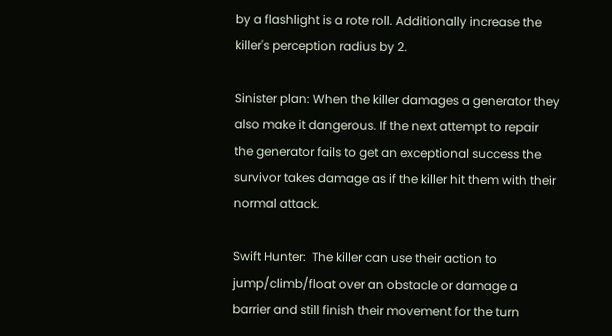by a flashlight is a rote roll. Additionally increase the killer's perception radius by 2.

Sinister plan: When the killer damages a generator they also make it dangerous. If the next attempt to repair the generator fails to get an exceptional success the survivor takes damage as if the killer hit them with their normal attack.

Swift Hunter:  The killer can use their action to jump/climb/float over an obstacle or damage a barrier and still finish their movement for the turn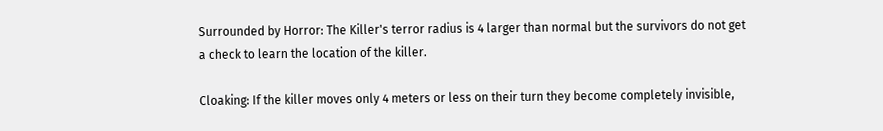Surrounded by Horror: The Killer's terror radius is 4 larger than normal but the survivors do not get a check to learn the location of the killer.

Cloaking: If the killer moves only 4 meters or less on their turn they become completely invisible,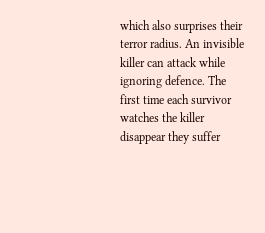which also surprises their terror radius. An invisible killer can attack while ignoring defence. The first time each survivor watches the killer disappear they suffer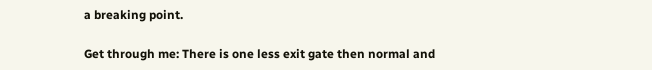a breaking point.

Get through me: There is one less exit gate then normal and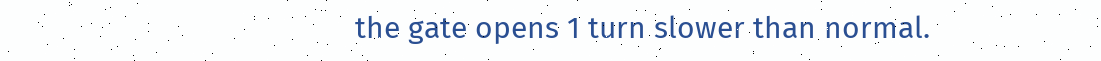the gate opens 1 turn slower than normal.